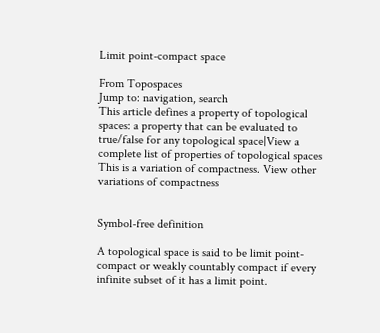Limit point-compact space

From Topospaces
Jump to: navigation, search
This article defines a property of topological spaces: a property that can be evaluated to true/false for any topological space|View a complete list of properties of topological spaces
This is a variation of compactness. View other variations of compactness


Symbol-free definition

A topological space is said to be limit point-compact or weakly countably compact if every infinite subset of it has a limit point.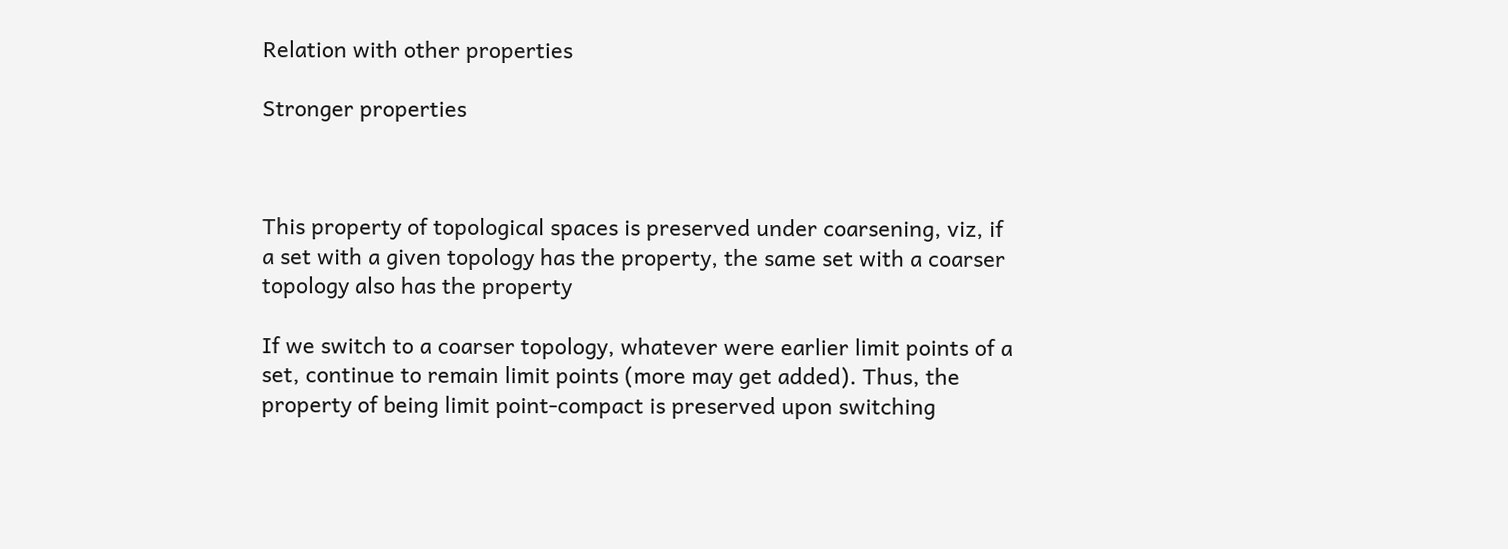Relation with other properties

Stronger properties



This property of topological spaces is preserved under coarsening, viz, if a set with a given topology has the property, the same set with a coarser topology also has the property

If we switch to a coarser topology, whatever were earlier limit points of a set, continue to remain limit points (more may get added). Thus, the property of being limit point-compact is preserved upon switching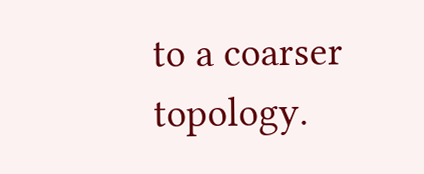to a coarser topology.